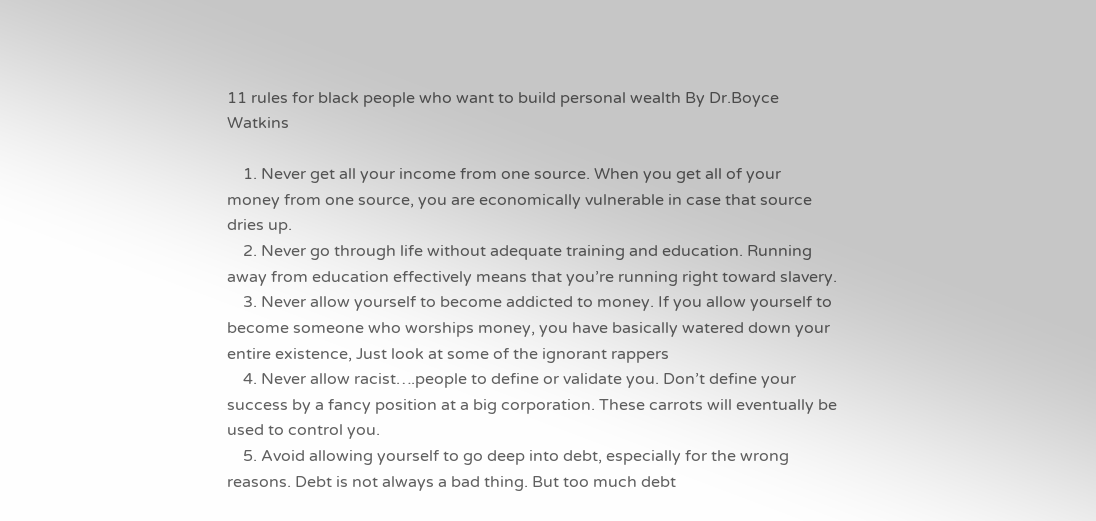11 rules for black people who want to build personal wealth By Dr.Boyce Watkins

    1. Never get all your income from one source. When you get all of your money from one source, you are economically vulnerable in case that source dries up.
    2. Never go through life without adequate training and education. Running away from education effectively means that you’re running right toward slavery.
    3. Never allow yourself to become addicted to money. If you allow yourself to become someone who worships money, you have basically watered down your entire existence, Just look at some of the ignorant rappers
    4. Never allow racist….people to define or validate you. Don’t define your success by a fancy position at a big corporation. These carrots will eventually be used to control you.
    5. Avoid allowing yourself to go deep into debt, especially for the wrong reasons. Debt is not always a bad thing. But too much debt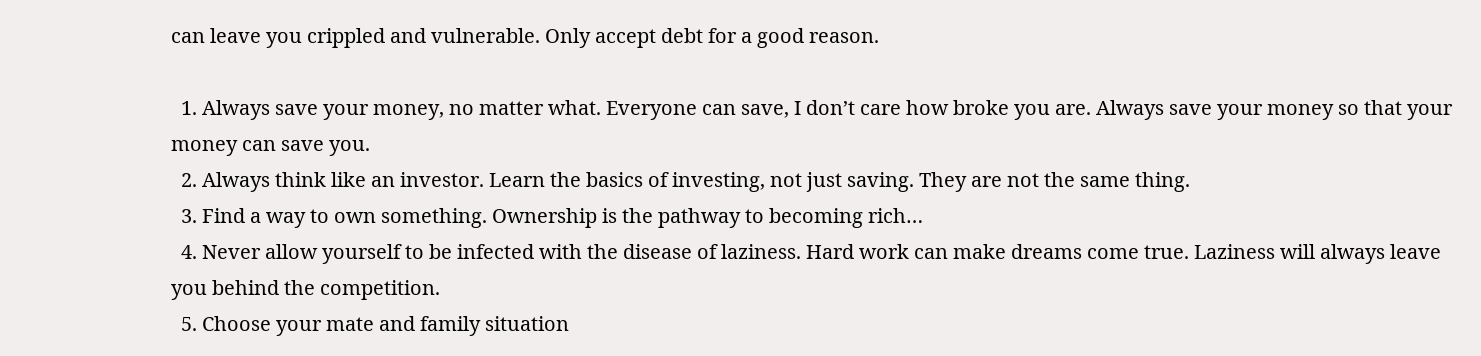can leave you crippled and vulnerable. Only accept debt for a good reason.

  1. Always save your money, no matter what. Everyone can save, I don’t care how broke you are. Always save your money so that your money can save you.
  2. Always think like an investor. Learn the basics of investing, not just saving. They are not the same thing.
  3. Find a way to own something. Ownership is the pathway to becoming rich…
  4. Never allow yourself to be infected with the disease of laziness. Hard work can make dreams come true. Laziness will always leave you behind the competition.
  5. Choose your mate and family situation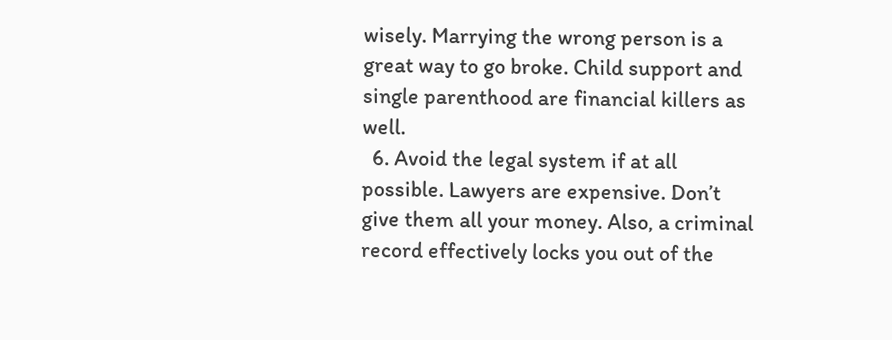wisely. Marrying the wrong person is a great way to go broke. Child support and single parenthood are financial killers as well.
  6. Avoid the legal system if at all possible. Lawyers are expensive. Don’t give them all your money. Also, a criminal record effectively locks you out of the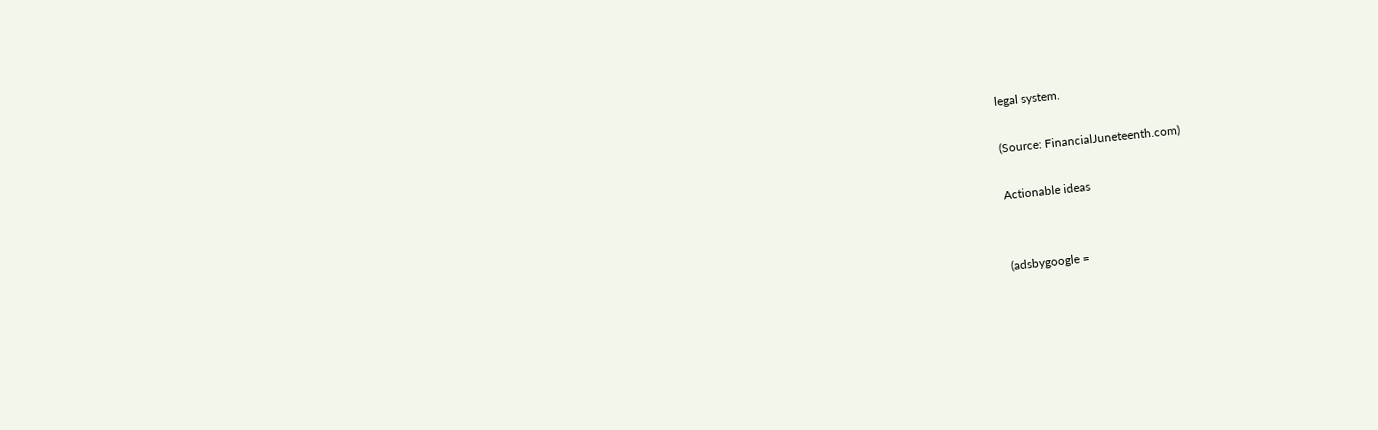legal system.

(Source: FinancialJuneteenth.com)

Actionable ideas


(adsbygoogle =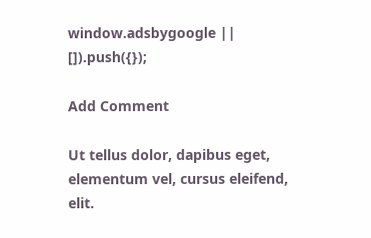window.adsbygoogle || []).push({});

Add Comment

Ut tellus dolor, dapibus eget, elementum vel, cursus eleifend, elit.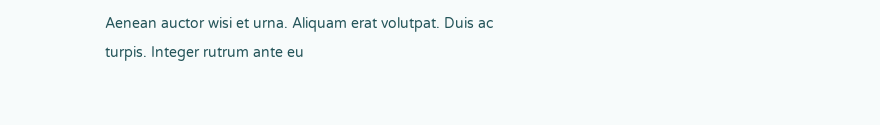Aenean auctor wisi et urna. Aliquam erat volutpat. Duis ac turpis. Integer rutrum ante eu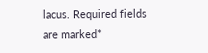lacus. Required fields are marked*